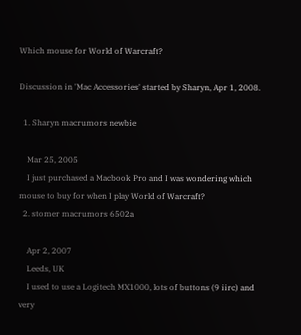Which mouse for World of Warcraft?

Discussion in 'Mac Accessories' started by Sharyn, Apr 1, 2008.

  1. Sharyn macrumors newbie

    Mar 25, 2005
    I just purchased a Macbook Pro and I was wondering which mouse to buy for when I play World of Warcraft?
  2. stomer macrumors 6502a

    Apr 2, 2007
    Leeds, UK
    I used to use a Logitech MX1000, lots of buttons (9 iirc) and very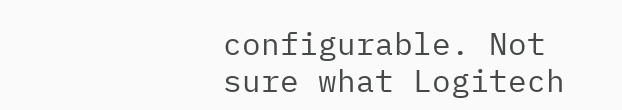configurable. Not sure what Logitech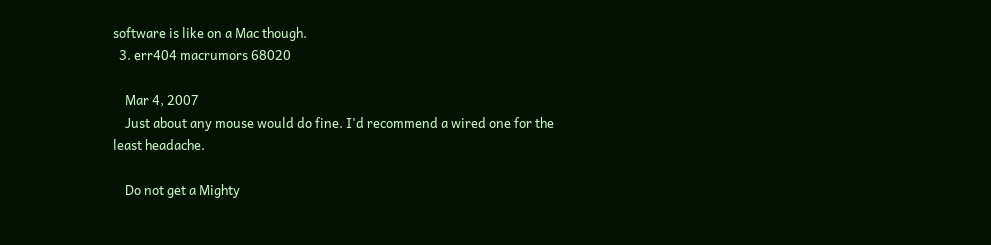software is like on a Mac though.
  3. err404 macrumors 68020

    Mar 4, 2007
    Just about any mouse would do fine. I'd recommend a wired one for the least headache.

    Do not get a Mighty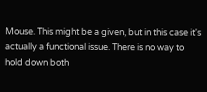Mouse. This might be a given, but in this case it's actually a functional issue. There is no way to hold down both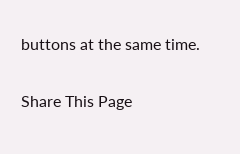buttons at the same time.

Share This Page